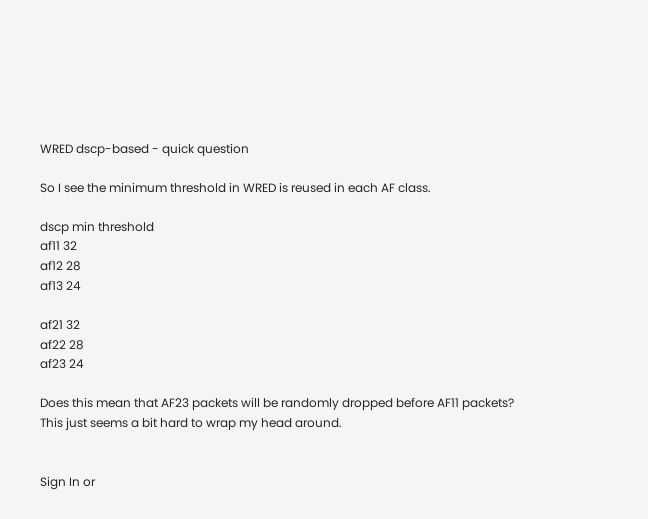WRED dscp-based - quick question

So I see the minimum threshold in WRED is reused in each AF class.

dscp min threshold
af11 32
af12 28
af13 24

af21 32
af22 28
af23 24

Does this mean that AF23 packets will be randomly dropped before AF11 packets? This just seems a bit hard to wrap my head around.


Sign In or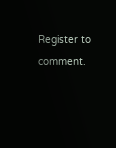Register to comment.